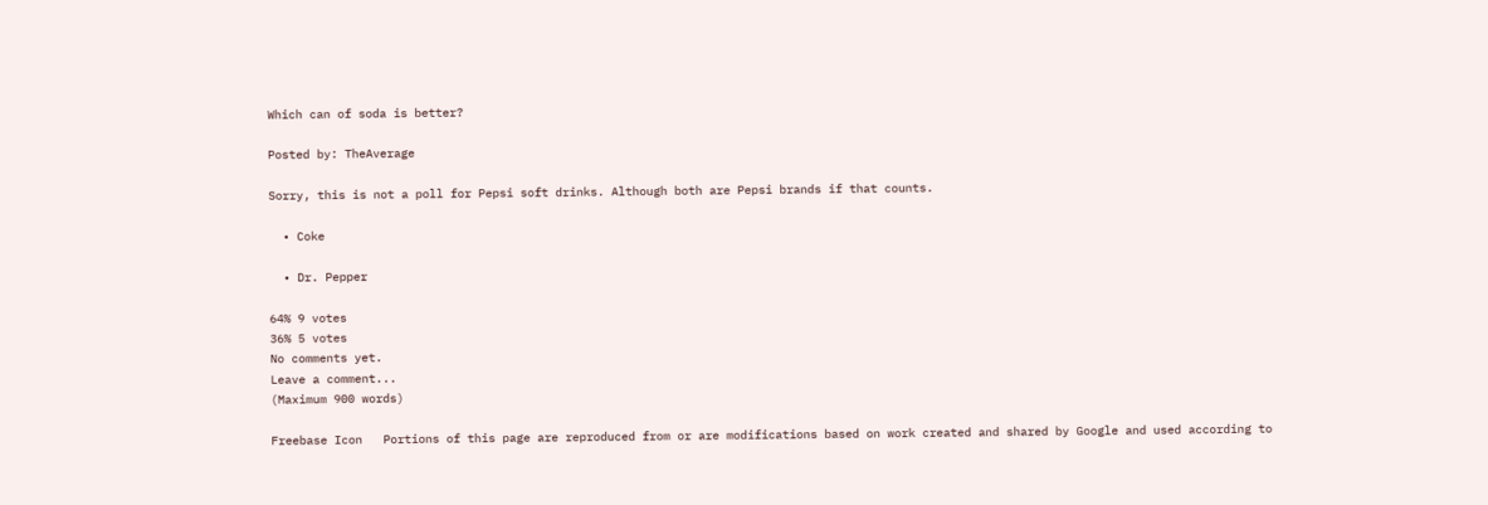Which can of soda is better?

Posted by: TheAverage

Sorry, this is not a poll for Pepsi soft drinks. Although both are Pepsi brands if that counts.

  • Coke

  • Dr. Pepper

64% 9 votes
36% 5 votes
No comments yet.
Leave a comment...
(Maximum 900 words)

Freebase Icon   Portions of this page are reproduced from or are modifications based on work created and shared by Google and used according to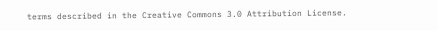terms described in the Creative Commons 3.0 Attribution License.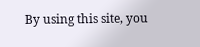By using this site, you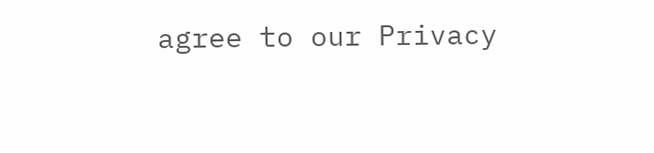agree to our Privacy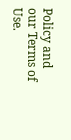Policy and our Terms of Use.